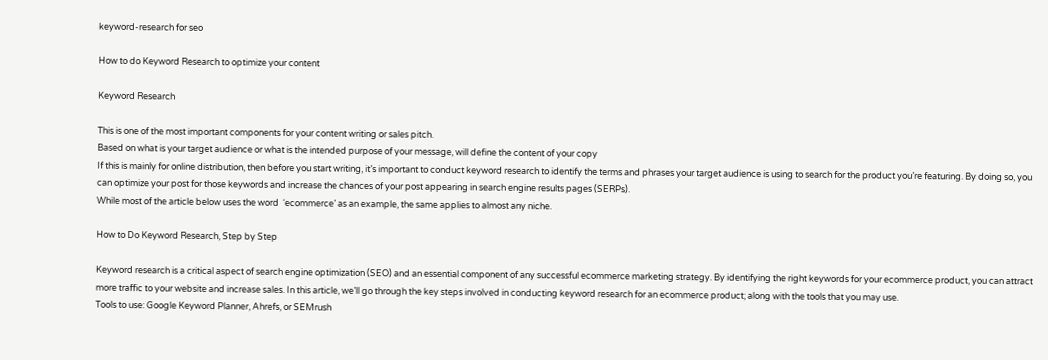keyword-research for seo

How to do Keyword Research to optimize your content

Keyword Research

This is one of the most important components for your content writing or sales pitch.
Based on what is your target audience or what is the intended purpose of your message, will define the content of your copy
If this is mainly for online distribution, then before you start writing, it’s important to conduct keyword research to identify the terms and phrases your target audience is using to search for the product you’re featuring. By doing so, you can optimize your post for those keywords and increase the chances of your post appearing in search engine results pages (SERPs).
While most of the article below uses the word  ‘ecommerce’ as an example, the same applies to almost any niche.

How to Do Keyword Research, Step by Step

Keyword research is a critical aspect of search engine optimization (SEO) and an essential component of any successful ecommerce marketing strategy. By identifying the right keywords for your ecommerce product, you can attract more traffic to your website and increase sales. In this article, we’ll go through the key steps involved in conducting keyword research for an ecommerce product; along with the tools that you may use.
Tools to use: Google Keyword Planner, Ahrefs, or SEMrush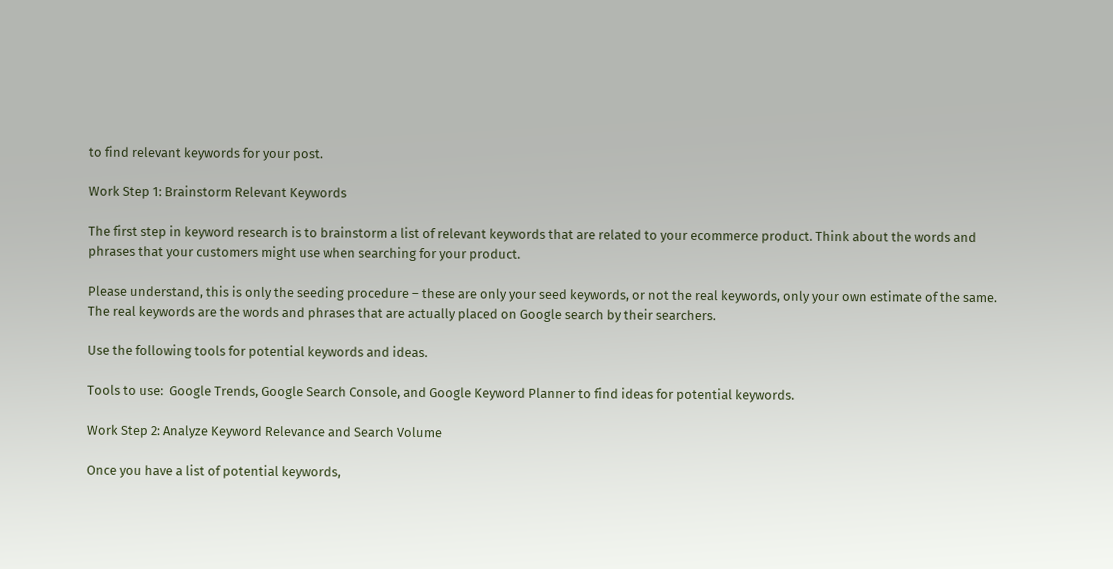to find relevant keywords for your post.

Work Step 1: Brainstorm Relevant Keywords

The first step in keyword research is to brainstorm a list of relevant keywords that are related to your ecommerce product. Think about the words and phrases that your customers might use when searching for your product.

Please understand, this is only the seeding procedure – these are only your seed keywords, or not the real keywords, only your own estimate of the same.
The real keywords are the words and phrases that are actually placed on Google search by their searchers.

Use the following tools for potential keywords and ideas.

Tools to use:  Google Trends, Google Search Console, and Google Keyword Planner to find ideas for potential keywords.

Work Step 2: Analyze Keyword Relevance and Search Volume

Once you have a list of potential keywords,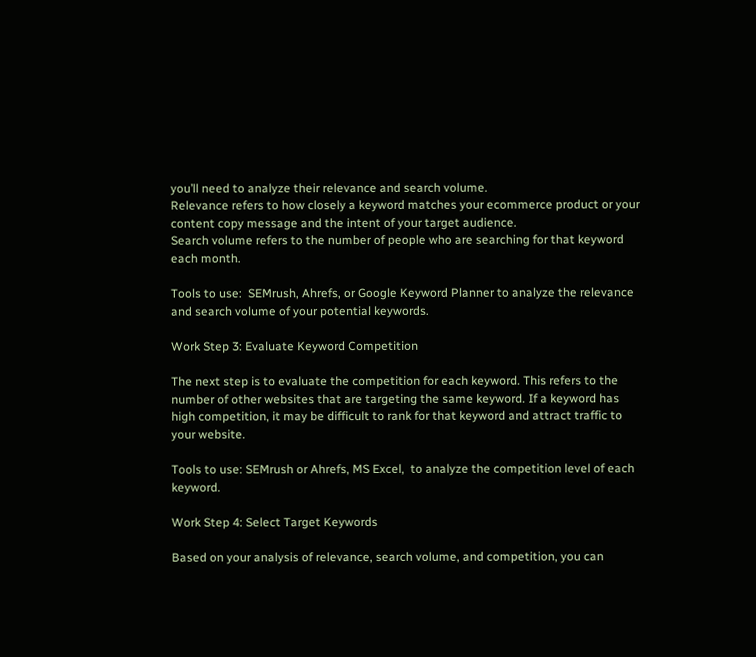you’ll need to analyze their relevance and search volume.
Relevance refers to how closely a keyword matches your ecommerce product or your content copy message and the intent of your target audience.
Search volume refers to the number of people who are searching for that keyword each month.

Tools to use:  SEMrush, Ahrefs, or Google Keyword Planner to analyze the relevance and search volume of your potential keywords.

Work Step 3: Evaluate Keyword Competition

The next step is to evaluate the competition for each keyword. This refers to the number of other websites that are targeting the same keyword. If a keyword has high competition, it may be difficult to rank for that keyword and attract traffic to your website.

Tools to use: SEMrush or Ahrefs, MS Excel,  to analyze the competition level of each keyword.

Work Step 4: Select Target Keywords

Based on your analysis of relevance, search volume, and competition, you can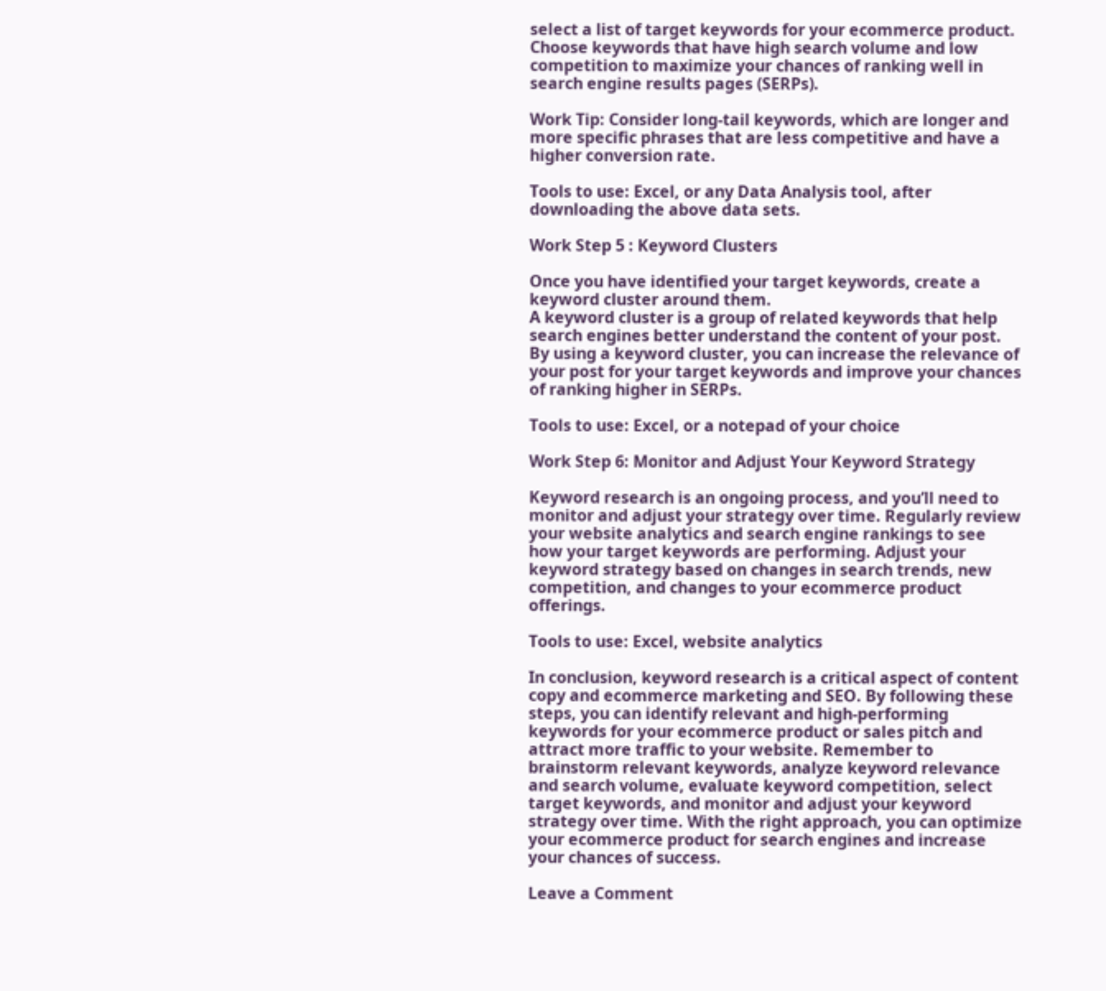select a list of target keywords for your ecommerce product. Choose keywords that have high search volume and low competition to maximize your chances of ranking well in search engine results pages (SERPs).

Work Tip: Consider long-tail keywords, which are longer and more specific phrases that are less competitive and have a higher conversion rate.

Tools to use: Excel, or any Data Analysis tool, after downloading the above data sets.

Work Step 5 : Keyword Clusters

Once you have identified your target keywords, create a keyword cluster around them.
A keyword cluster is a group of related keywords that help search engines better understand the content of your post. By using a keyword cluster, you can increase the relevance of your post for your target keywords and improve your chances of ranking higher in SERPs.

Tools to use: Excel, or a notepad of your choice

Work Step 6: Monitor and Adjust Your Keyword Strategy

Keyword research is an ongoing process, and you’ll need to monitor and adjust your strategy over time. Regularly review your website analytics and search engine rankings to see how your target keywords are performing. Adjust your keyword strategy based on changes in search trends, new competition, and changes to your ecommerce product offerings.

Tools to use: Excel, website analytics

In conclusion, keyword research is a critical aspect of content copy and ecommerce marketing and SEO. By following these steps, you can identify relevant and high-performing keywords for your ecommerce product or sales pitch and attract more traffic to your website. Remember to brainstorm relevant keywords, analyze keyword relevance and search volume, evaluate keyword competition, select target keywords, and monitor and adjust your keyword strategy over time. With the right approach, you can optimize your ecommerce product for search engines and increase your chances of success.

Leave a Comment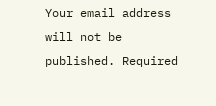Your email address will not be published. Required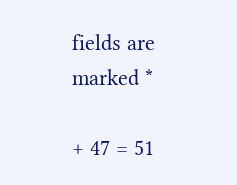fields are marked *

+ 47 = 51